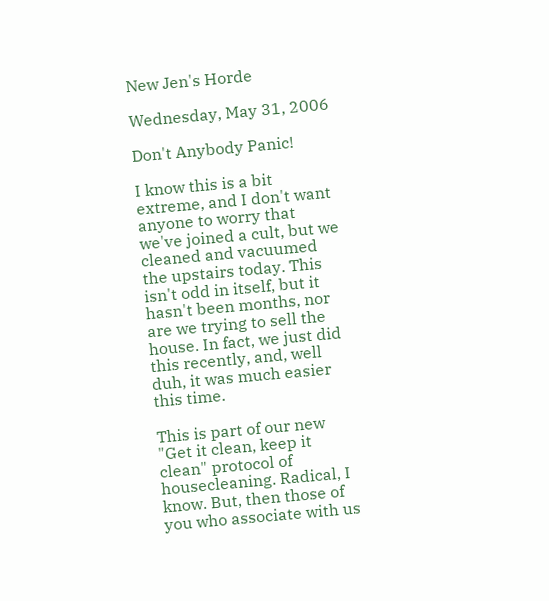New Jen's Horde

Wednesday, May 31, 2006

Don't Anybody Panic!

I know this is a bit extreme, and I don't want anyone to worry that we've joined a cult, but we cleaned and vacuumed the upstairs today. This isn't odd in itself, but it hasn't been months, nor are we trying to sell the house. In fact, we just did this recently, and, well duh, it was much easier this time.

This is part of our new "Get it clean, keep it clean" protocol of housecleaning. Radical, I know. But, then those of you who associate with us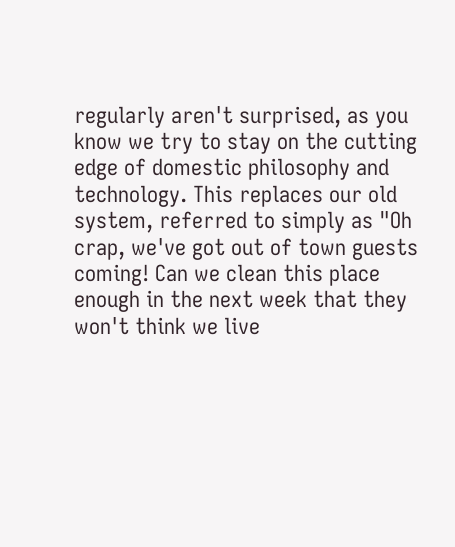regularly aren't surprised, as you know we try to stay on the cutting edge of domestic philosophy and technology. This replaces our old system, referred to simply as "Oh crap, we've got out of town guests coming! Can we clean this place enough in the next week that they won't think we live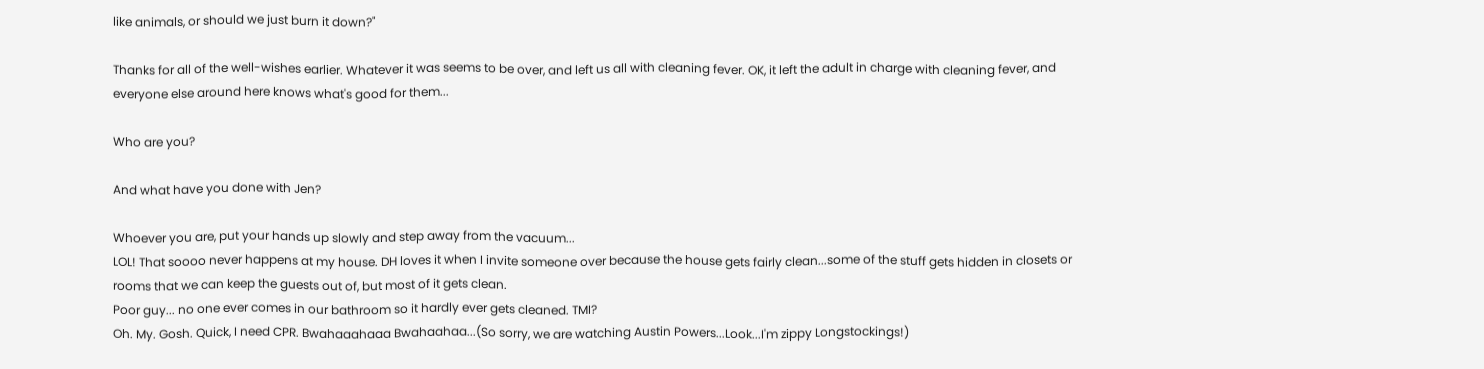like animals, or should we just burn it down?"

Thanks for all of the well-wishes earlier. Whatever it was seems to be over, and left us all with cleaning fever. OK, it left the adult in charge with cleaning fever, and everyone else around here knows what's good for them...

Who are you?

And what have you done with Jen?

Whoever you are, put your hands up slowly and step away from the vacuum...
LOL! That soooo never happens at my house. DH loves it when I invite someone over because the house gets fairly clean...some of the stuff gets hidden in closets or rooms that we can keep the guests out of, but most of it gets clean.
Poor guy... no one ever comes in our bathroom so it hardly ever gets cleaned. TMI?
Oh. My. Gosh. Quick, I need CPR. Bwahaaahaaa Bwahaahaa...(So sorry, we are watching Austin Powers...Look...I'm zippy Longstockings!)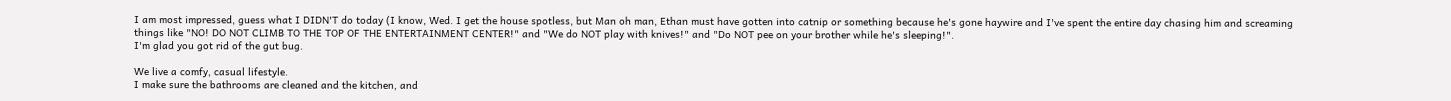I am most impressed, guess what I DIDN'T do today (I know, Wed. I get the house spotless, but Man oh man, Ethan must have gotten into catnip or something because he's gone haywire and I've spent the entire day chasing him and screaming things like "NO! DO NOT CLIMB TO THE TOP OF THE ENTERTAINMENT CENTER!" and "We do NOT play with knives!" and "Do NOT pee on your brother while he's sleeping!".
I'm glad you got rid of the gut bug.

We live a comfy, casual lifestyle.
I make sure the bathrooms are cleaned and the kitchen, and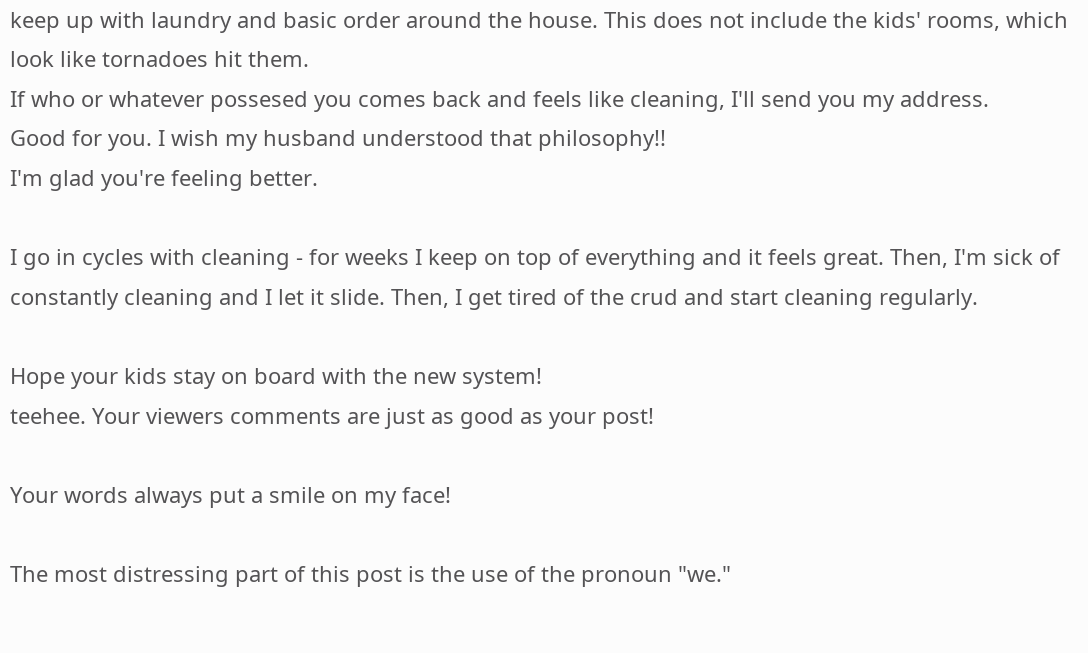keep up with laundry and basic order around the house. This does not include the kids' rooms, which look like tornadoes hit them.
If who or whatever possesed you comes back and feels like cleaning, I'll send you my address.
Good for you. I wish my husband understood that philosophy!!
I'm glad you're feeling better.

I go in cycles with cleaning - for weeks I keep on top of everything and it feels great. Then, I'm sick of constantly cleaning and I let it slide. Then, I get tired of the crud and start cleaning regularly.

Hope your kids stay on board with the new system!
teehee. Your viewers comments are just as good as your post!

Your words always put a smile on my face!

The most distressing part of this post is the use of the pronoun "we."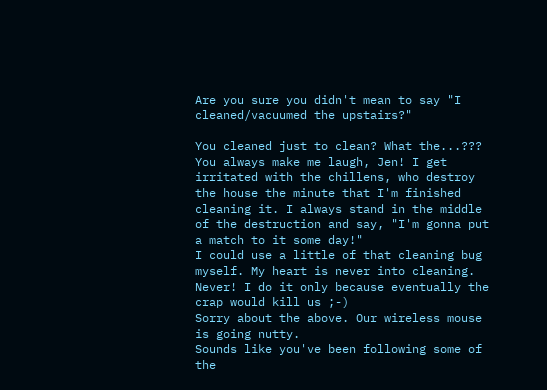Are you sure you didn't mean to say "I cleaned/vacuumed the upstairs?"

You cleaned just to clean? What the...???
You always make me laugh, Jen! I get irritated with the chillens, who destroy the house the minute that I'm finished cleaning it. I always stand in the middle of the destruction and say, "I'm gonna put a match to it some day!"
I could use a little of that cleaning bug myself. My heart is never into cleaning. Never! I do it only because eventually the crap would kill us ;-)
Sorry about the above. Our wireless mouse is going nutty.
Sounds like you've been following some of the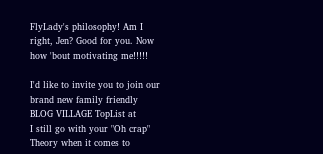FlyLady's philosophy! Am I right, Jen? Good for you. Now how 'bout motivating me!!!!!

I'd like to invite you to join our brand new family friendly BLOG VILLAGE TopList at
I still go with your "Oh crap" Theory when it comes to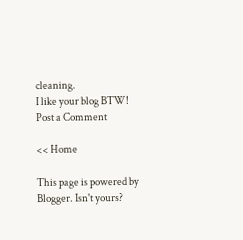cleaning.
I like your blog BTW!
Post a Comment

<< Home

This page is powered by Blogger. Isn't yours?